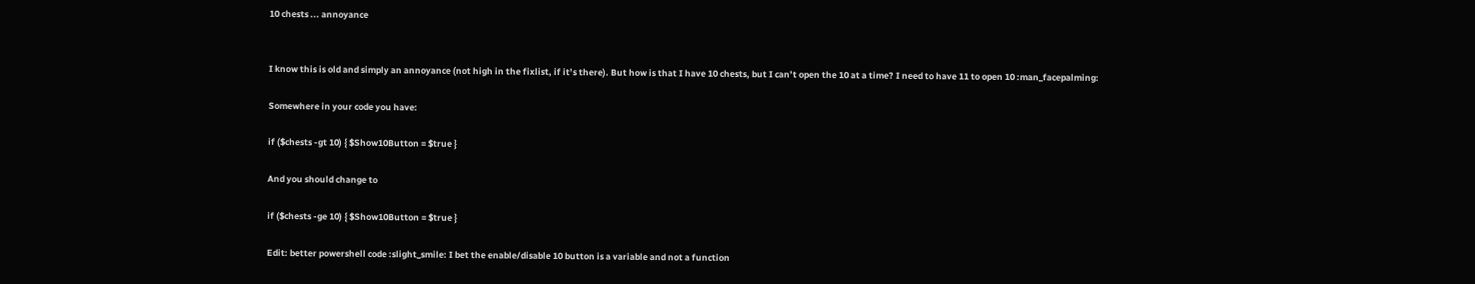10 chests ... annoyance


I know this is old and simply an annoyance (not high in the fixlist, if it’s there). But how is that I have 10 chests, but I can’t open the 10 at a time? I need to have 11 to open 10 :man_facepalming:

Somewhere in your code you have:

if ($chests -gt 10) { $Show10Button = $true }

And you should change to

if ($chests -ge 10) { $Show10Button = $true }

Edit: better powershell code :slight_smile: I bet the enable/disable 10 button is a variable and not a function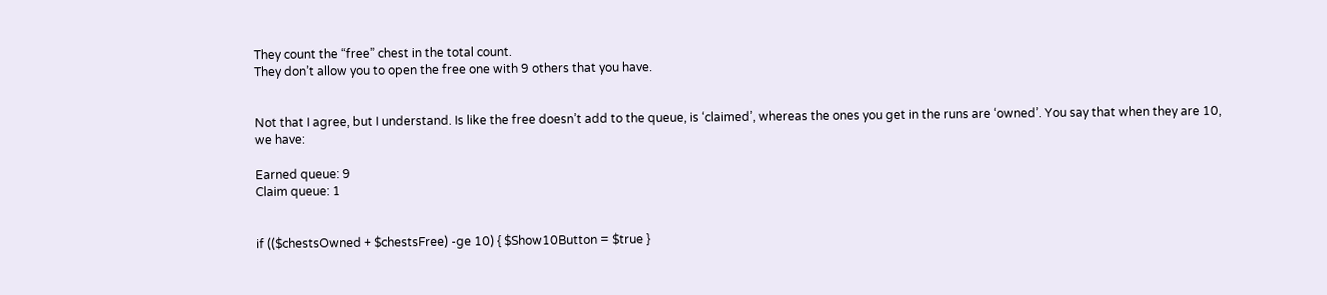They count the “free” chest in the total count.
They don’t allow you to open the free one with 9 others that you have.


Not that I agree, but I understand. Is like the free doesn’t add to the queue, is ‘claimed’, whereas the ones you get in the runs are ‘owned’. You say that when they are 10, we have:

Earned queue: 9
Claim queue: 1


if (($chestsOwned + $chestsFree) -ge 10) { $Show10Button = $true }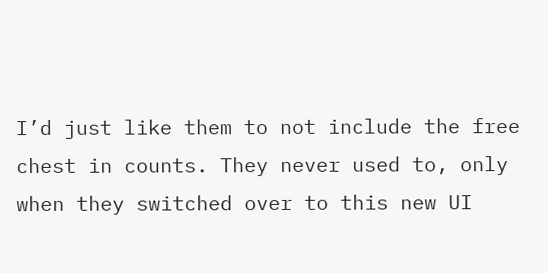I’d just like them to not include the free chest in counts. They never used to, only when they switched over to this new UI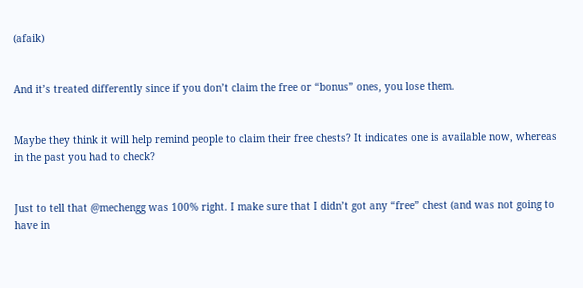(afaik)


And it’s treated differently since if you don’t claim the free or “bonus” ones, you lose them.


Maybe they think it will help remind people to claim their free chests? It indicates one is available now, whereas in the past you had to check?


Just to tell that @mechengg was 100% right. I make sure that I didn’t got any “free” chest (and was not going to have in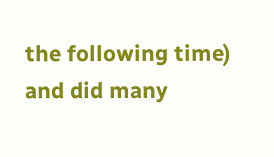the following time) and did many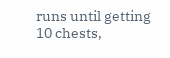runs until getting 10 chests,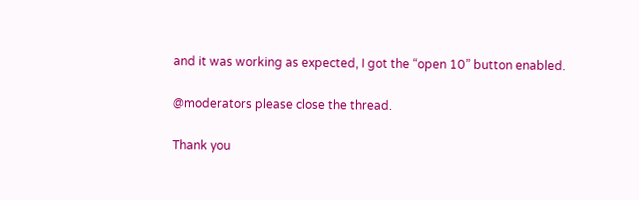and it was working as expected, I got the “open 10” button enabled.

@moderators please close the thread.

Thank you